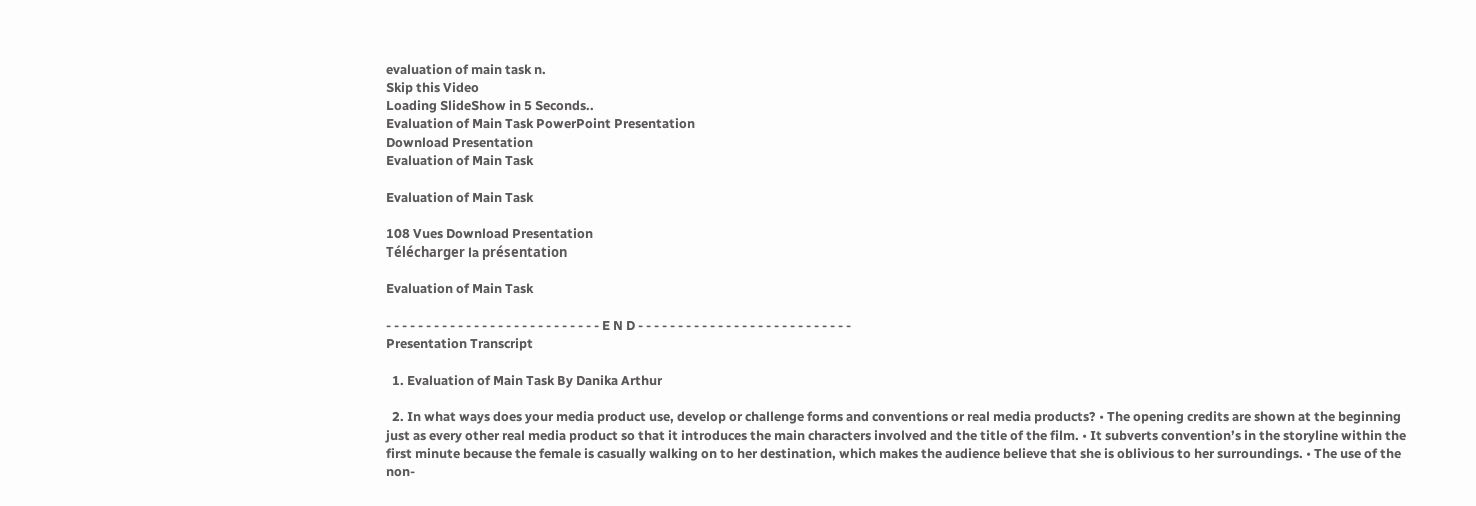evaluation of main task n.
Skip this Video
Loading SlideShow in 5 Seconds..
Evaluation of Main Task PowerPoint Presentation
Download Presentation
Evaluation of Main Task

Evaluation of Main Task

108 Vues Download Presentation
Télécharger la présentation

Evaluation of Main Task

- - - - - - - - - - - - - - - - - - - - - - - - - - - E N D - - - - - - - - - - - - - - - - - - - - - - - - - - -
Presentation Transcript

  1. Evaluation of Main Task By Danika Arthur

  2. In what ways does your media product use, develop or challenge forms and conventions or real media products? • The opening credits are shown at the beginning just as every other real media product so that it introduces the main characters involved and the title of the film. • It subverts convention’s in the storyline within the first minute because the female is casually walking on to her destination, which makes the audience believe that she is oblivious to her surroundings. • The use of the non-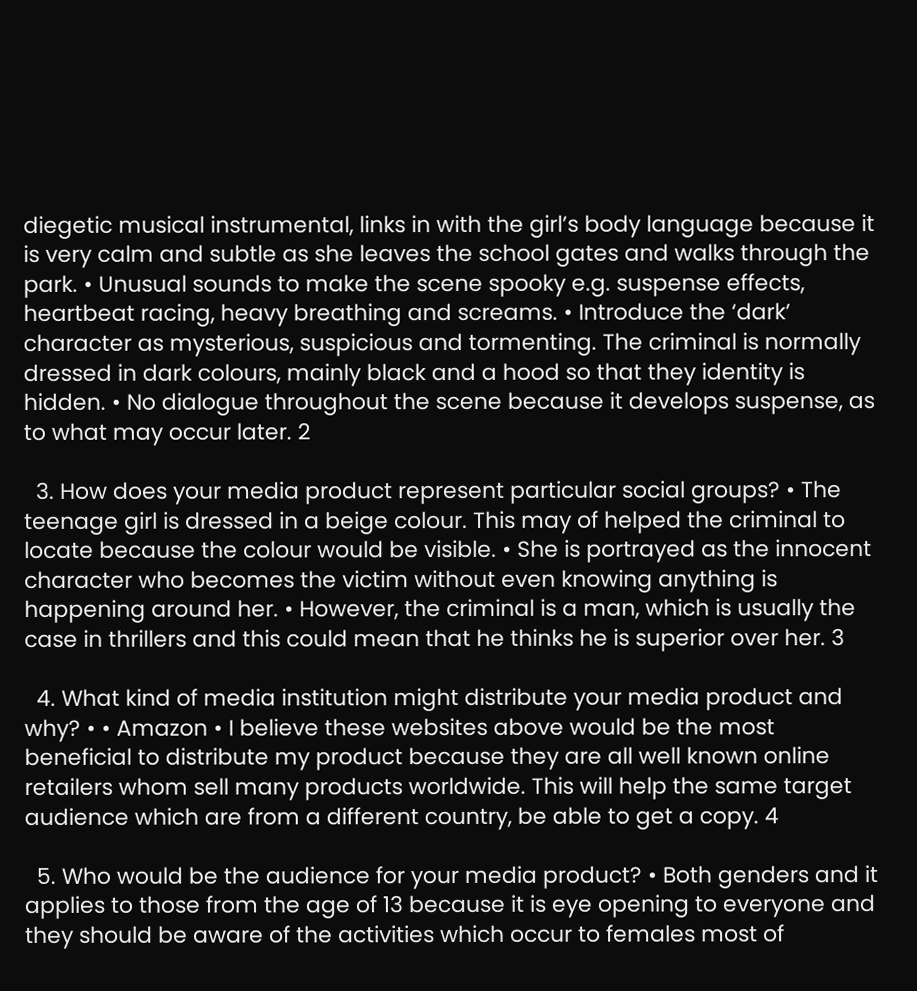diegetic musical instrumental, links in with the girl’s body language because it is very calm and subtle as she leaves the school gates and walks through the park. • Unusual sounds to make the scene spooky e.g. suspense effects, heartbeat racing, heavy breathing and screams. • Introduce the ‘dark’ character as mysterious, suspicious and tormenting. The criminal is normally dressed in dark colours, mainly black and a hood so that they identity is hidden. • No dialogue throughout the scene because it develops suspense, as to what may occur later. 2

  3. How does your media product represent particular social groups? • The teenage girl is dressed in a beige colour. This may of helped the criminal to locate because the colour would be visible. • She is portrayed as the innocent character who becomes the victim without even knowing anything is happening around her. • However, the criminal is a man, which is usually the case in thrillers and this could mean that he thinks he is superior over her. 3

  4. What kind of media institution might distribute your media product and why? • • Amazon • I believe these websites above would be the most beneficial to distribute my product because they are all well known online retailers whom sell many products worldwide. This will help the same target audience which are from a different country, be able to get a copy. 4

  5. Who would be the audience for your media product? • Both genders and it applies to those from the age of 13 because it is eye opening to everyone and they should be aware of the activities which occur to females most of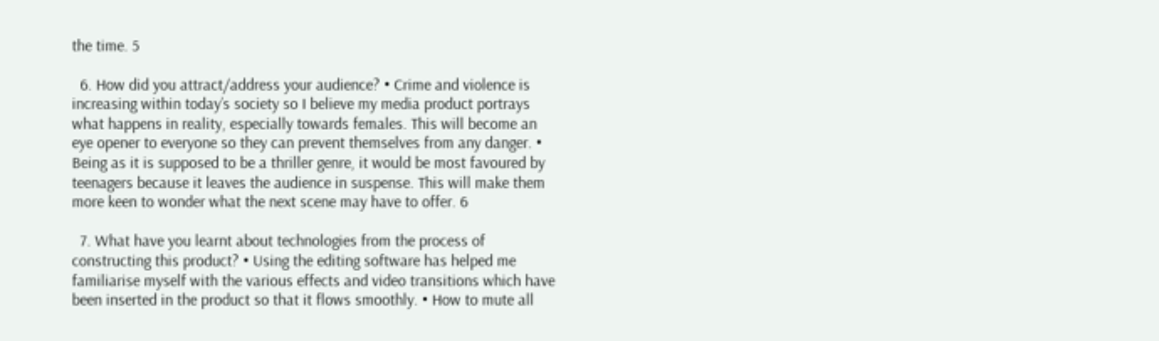the time. 5

  6. How did you attract/address your audience? • Crime and violence is increasing within today’s society so I believe my media product portrays what happens in reality, especially towards females. This will become an eye opener to everyone so they can prevent themselves from any danger. • Being as it is supposed to be a thriller genre, it would be most favoured by teenagers because it leaves the audience in suspense. This will make them more keen to wonder what the next scene may have to offer. 6

  7. What have you learnt about technologies from the process of constructing this product? • Using the editing software has helped me familiarise myself with the various effects and video transitions which have been inserted in the product so that it flows smoothly. • How to mute all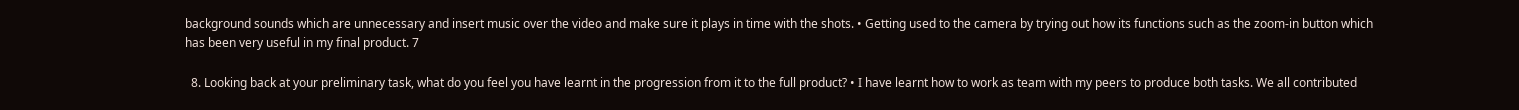background sounds which are unnecessary and insert music over the video and make sure it plays in time with the shots. • Getting used to the camera by trying out how its functions such as the zoom-in button which has been very useful in my final product. 7

  8. Looking back at your preliminary task, what do you feel you have learnt in the progression from it to the full product? • I have learnt how to work as team with my peers to produce both tasks. We all contributed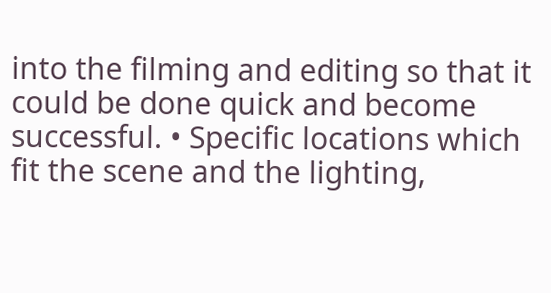into the filming and editing so that it could be done quick and become successful. • Specific locations which fit the scene and the lighting,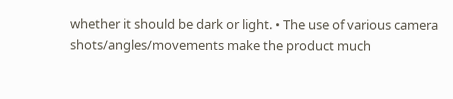whether it should be dark or light. • The use of various camera shots/angles/movements make the product much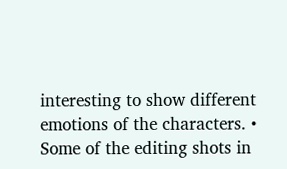interesting to show different emotions of the characters. • Some of the editing shots in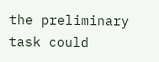the preliminary task could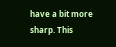have a bit more sharp. This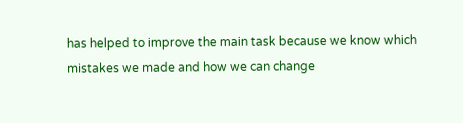has helped to improve the main task because we know which mistakes we made and how we can change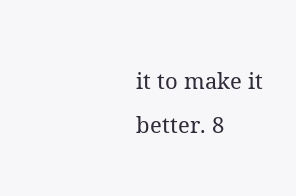it to make it better. 8